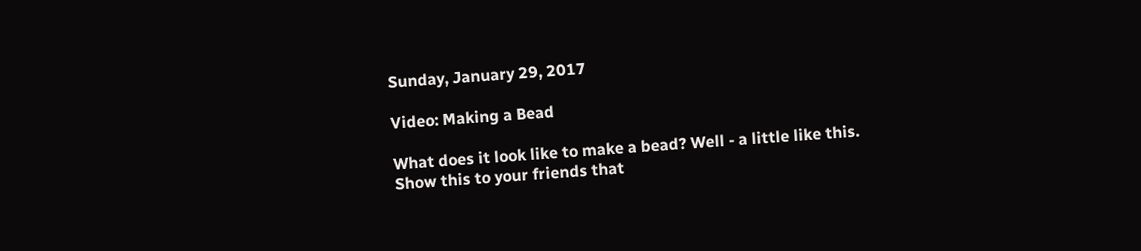Sunday, January 29, 2017

Video: Making a Bead

What does it look like to make a bead? Well - a little like this. Show this to your friends that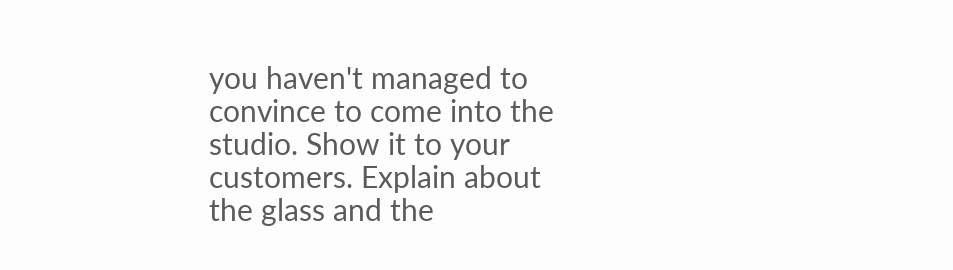you haven't managed to convince to come into the studio. Show it to your customers. Explain about the glass and the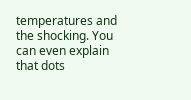temperatures and the shocking. You can even explain that dots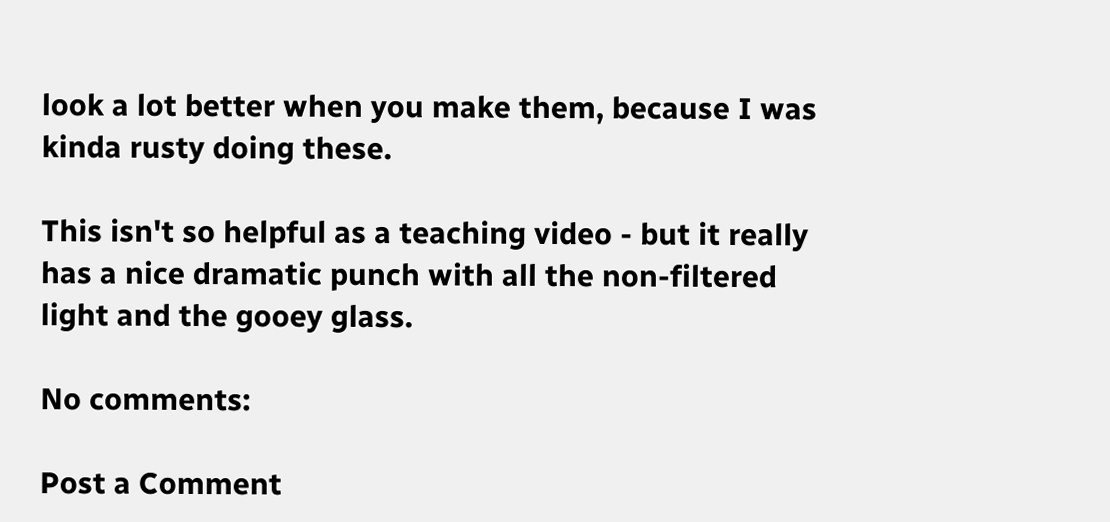look a lot better when you make them, because I was kinda rusty doing these.

This isn't so helpful as a teaching video - but it really has a nice dramatic punch with all the non-filtered light and the gooey glass.

No comments:

Post a Comment